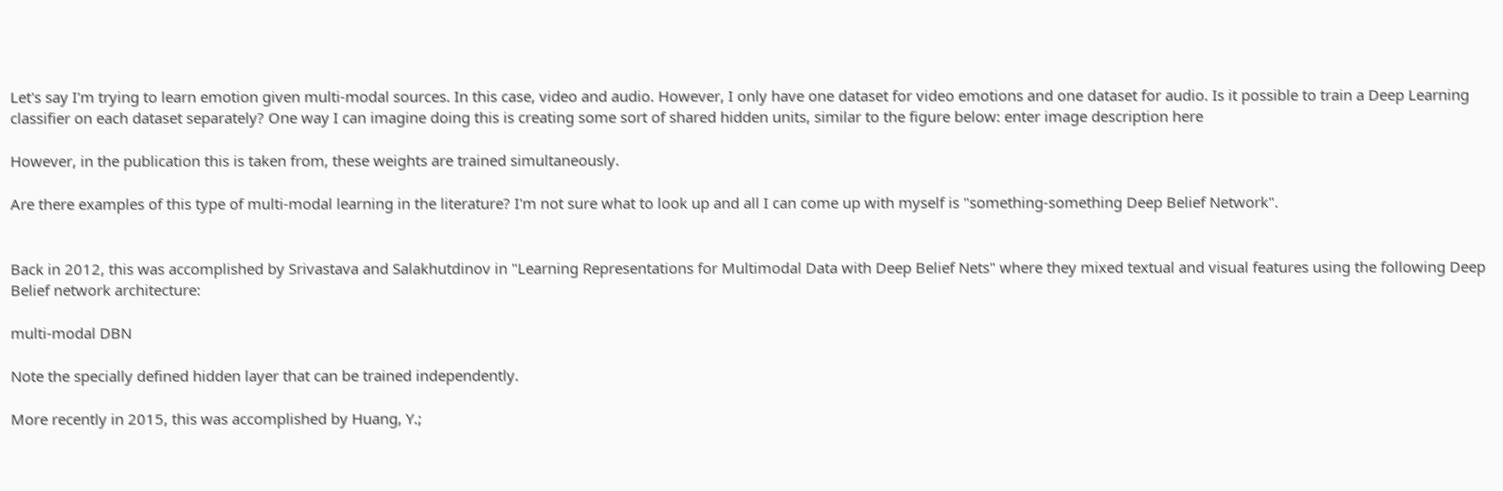Let's say I'm trying to learn emotion given multi-modal sources. In this case, video and audio. However, I only have one dataset for video emotions and one dataset for audio. Is it possible to train a Deep Learning classifier on each dataset separately? One way I can imagine doing this is creating some sort of shared hidden units, similar to the figure below: enter image description here

However, in the publication this is taken from, these weights are trained simultaneously.

Are there examples of this type of multi-modal learning in the literature? I'm not sure what to look up and all I can come up with myself is "something-something Deep Belief Network".


Back in 2012, this was accomplished by Srivastava and Salakhutdinov in "Learning Representations for Multimodal Data with Deep Belief Nets" where they mixed textual and visual features using the following Deep Belief network architecture:

multi-modal DBN

Note the specially defined hidden layer that can be trained independently.

More recently in 2015, this was accomplished by Huang, Y.;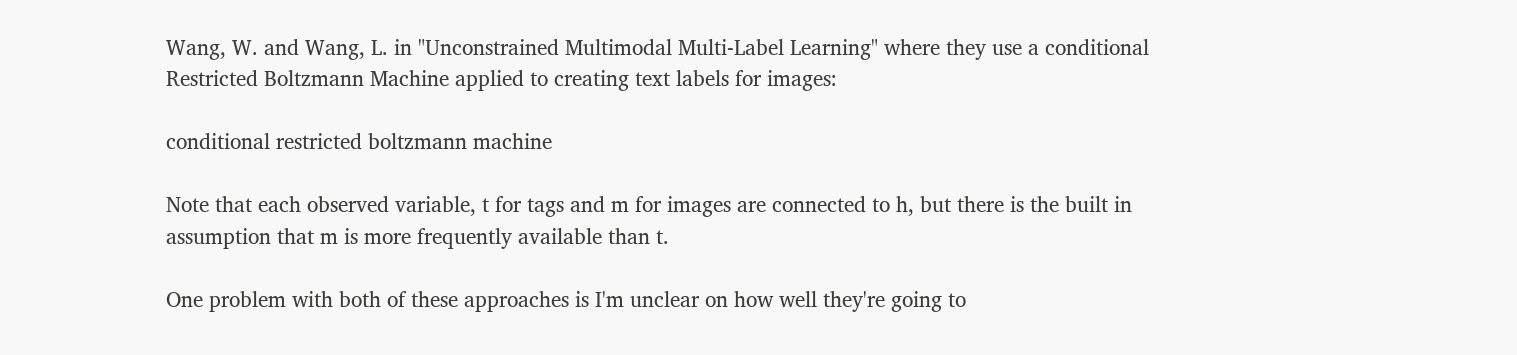Wang, W. and Wang, L. in "Unconstrained Multimodal Multi-Label Learning" where they use a conditional Restricted Boltzmann Machine applied to creating text labels for images:

conditional restricted boltzmann machine

Note that each observed variable, t for tags and m for images are connected to h, but there is the built in assumption that m is more frequently available than t.

One problem with both of these approaches is I'm unclear on how well they're going to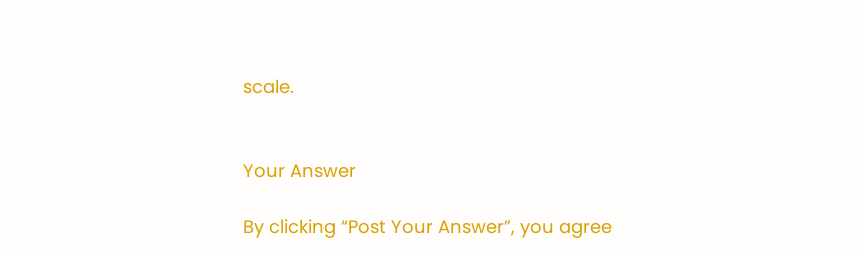scale.


Your Answer

By clicking “Post Your Answer”, you agree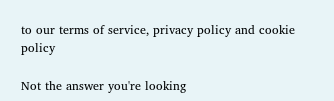to our terms of service, privacy policy and cookie policy

Not the answer you're looking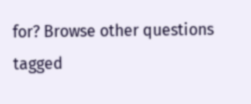for? Browse other questions tagged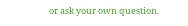or ask your own question.